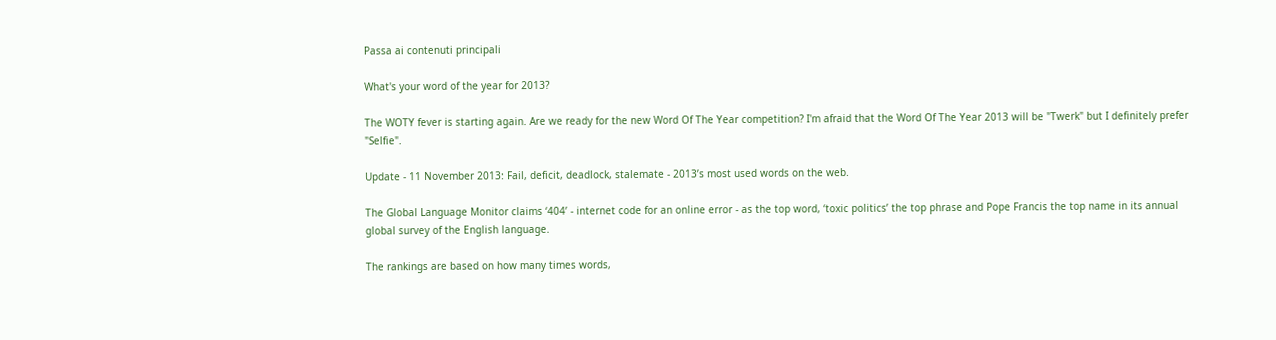Passa ai contenuti principali

What's your word of the year for 2013?

The WOTY fever is starting again. Are we ready for the new Word Of The Year competition? I'm afraid that the Word Of The Year 2013 will be "Twerk" but I definitely prefer "Selfie".

Update - 11 November 2013: Fail, deficit, deadlock, stalemate - 2013’s most used words on the web.

The Global Language Monitor claims ‘404’ - internet code for an online error - as the top word, ‘toxic politics’ the top phrase and Pope Francis the top name in its annual global survey of the English language.

The rankings are based on how many times words,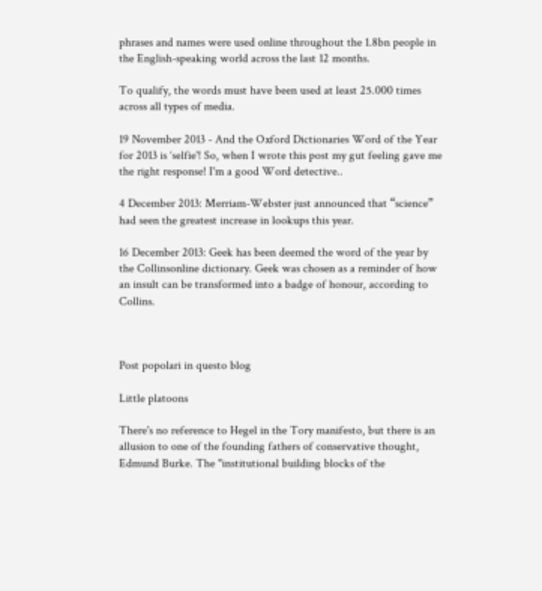phrases and names were used online throughout the 1.8bn people in the English-speaking world across the last 12 months.

To qualify, the words must have been used at least 25.000 times across all types of media.

19 November 2013 - And the Oxford Dictionaries Word of the Year for 2013 is ‘selfie'! So, when I wrote this post my gut feeling gave me the right response! I'm a good Word detective..

4 December 2013: Merriam-Webster just announced that “science” had seen the greatest increase in lookups this year.

16 December 2013: Geek has been deemed the word of the year by the Collinsonline dictionary. Geek was chosen as a reminder of how an insult can be transformed into a badge of honour, according to Collins.



Post popolari in questo blog

Little platoons

There's no reference to Hegel in the Tory manifesto, but there is an allusion to one of the founding fathers of conservative thought, Edmund Burke. The "institutional building blocks of the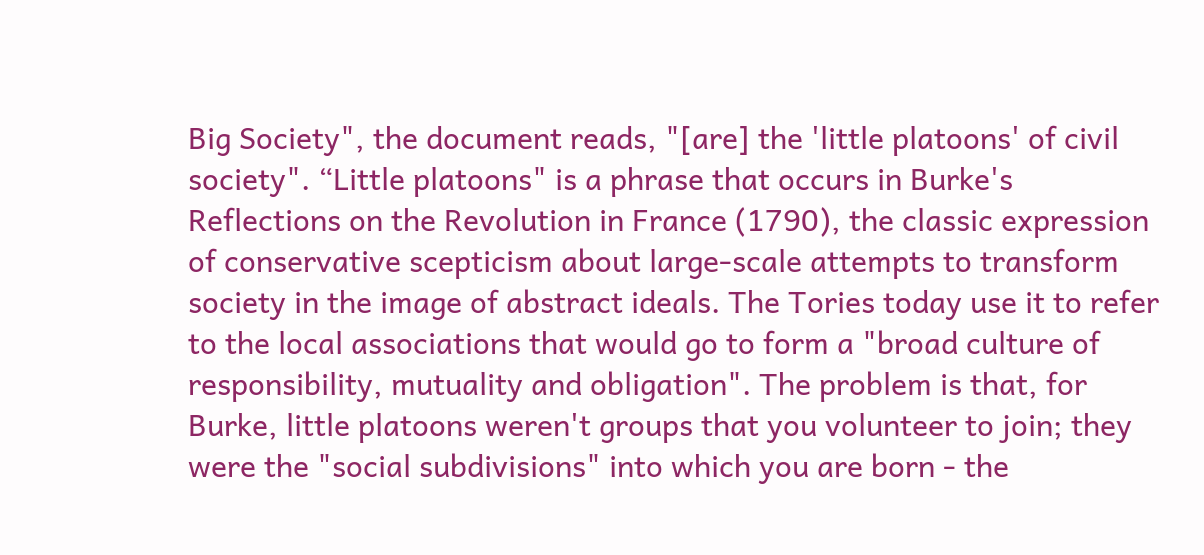Big Society", the document reads, "[are] the 'little platoons' of civil society". “Little platoons" is a phrase that occurs in Burke's Reflections on the Revolution in France (1790), the classic expression of conservative scepticism about large-scale attempts to transform society in the image of abstract ideals. The Tories today use it to refer to the local associations that would go to form a "broad culture of responsibility, mutuality and obligation". The problem is that, for Burke, little platoons weren't groups that you volunteer to join; they were the "social subdivisions" into which you are born - the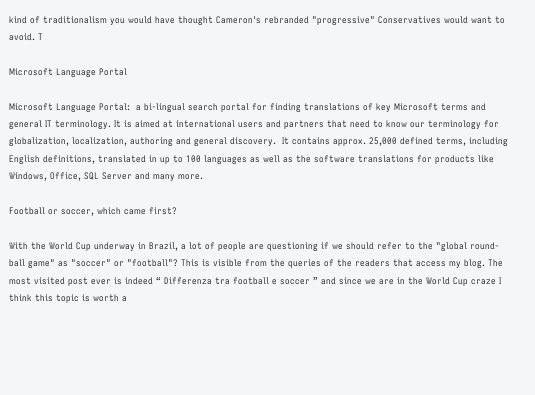kind of traditionalism you would have thought Cameron's rebranded "progressive" Conservatives would want to avoid. T

Microsoft Language Portal

Microsoft Language Portal:  a bi-lingual search portal for finding translations of key Microsoft terms and general IT terminology. It is aimed at international users and partners that need to know our terminology for globalization, localization, authoring and general discovery.  It contains approx. 25,000 defined terms, including English definitions, translated in up to 100 languages as well as the software translations for products like Windows, Office, SQL Server and many more.

Football or soccer, which came first?

With the World Cup underway in Brazil, a lot of people are questioning if we should refer to the "global round-ball game" as "soccer" or "football"? This is visible from the queries of the readers that access my blog. The most visited post ever is indeed “ Differenza tra football e soccer ” and since we are in the World Cup craze I think this topic is worth a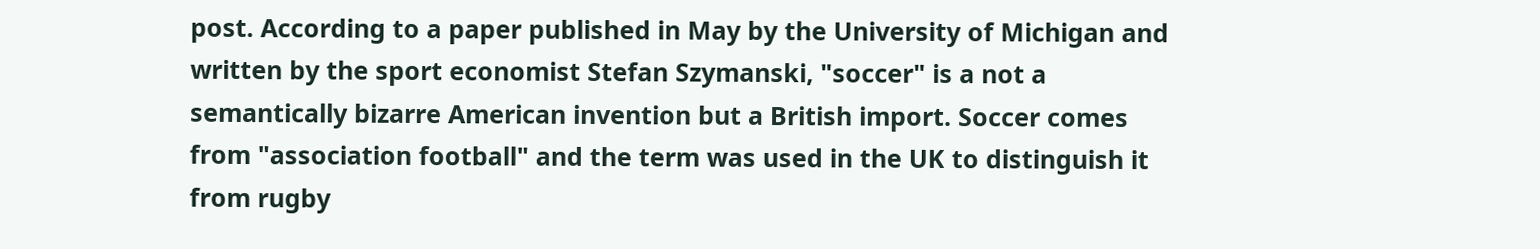post. According to a paper published in May by the University of Michigan and written by the sport economist Stefan Szymanski, "soccer" is a not a semantically bizarre American invention but a British import. Soccer comes from "association football" and the term was used in the UK to distinguish it from rugby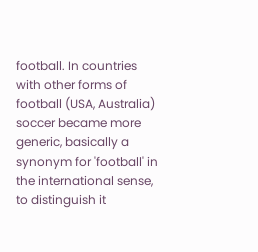football. In countries with other forms of football (USA, Australia) soccer became more generic, basically a synonym for 'football' in the international sense, to distinguish it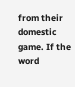from their domestic game. If the word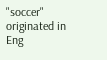"soccer" originated in Eng